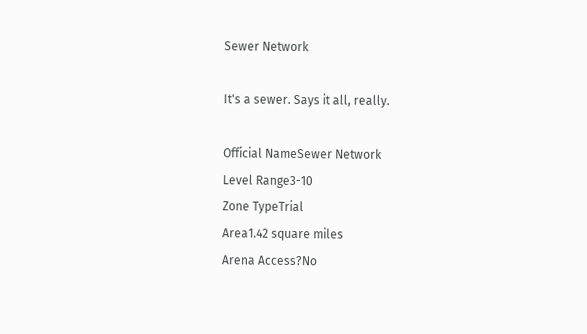Sewer Network

It's a sewer. Says it all, really.

Official NameSewer Network
Level Range3-10
Zone TypeTrial
Area1.42 square miles
Arena Access?No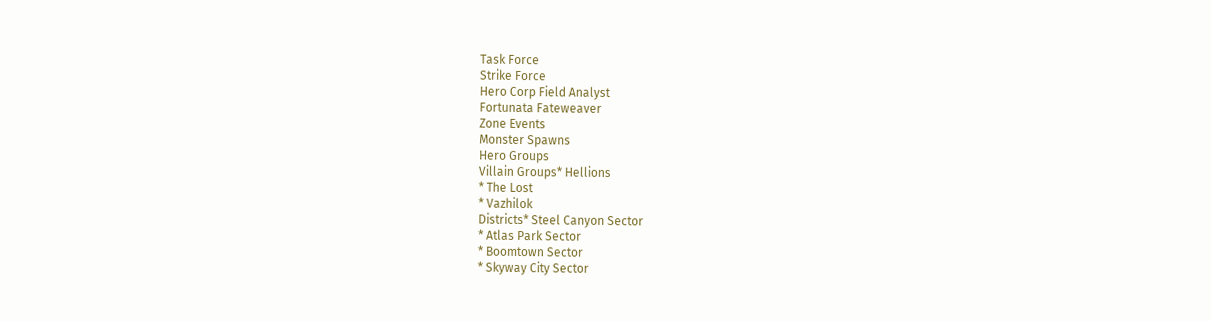Task Force
Strike Force
Hero Corp Field Analyst
Fortunata Fateweaver
Zone Events
Monster Spawns
Hero Groups
Villain Groups* Hellions
* The Lost
* Vazhilok
Districts* Steel Canyon Sector
* Atlas Park Sector
* Boomtown Sector
* Skyway City Sector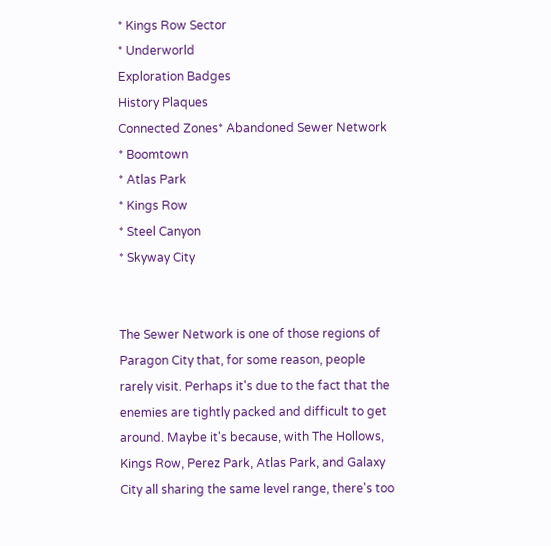* Kings Row Sector
* Underworld
Exploration Badges
History Plaques
Connected Zones* Abandoned Sewer Network
* Boomtown
* Atlas Park
* Kings Row
* Steel Canyon
* Skyway City


The Sewer Network is one of those regions of Paragon City that, for some reason, people rarely visit. Perhaps it's due to the fact that the enemies are tightly packed and difficult to get around. Maybe it's because, with The Hollows, Kings Row, Perez Park, Atlas Park, and Galaxy City all sharing the same level range, there's too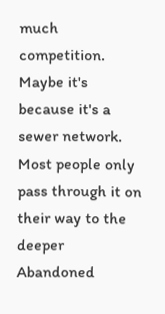much competition. Maybe it's because it's a sewer network. Most people only pass through it on their way to the deeper Abandoned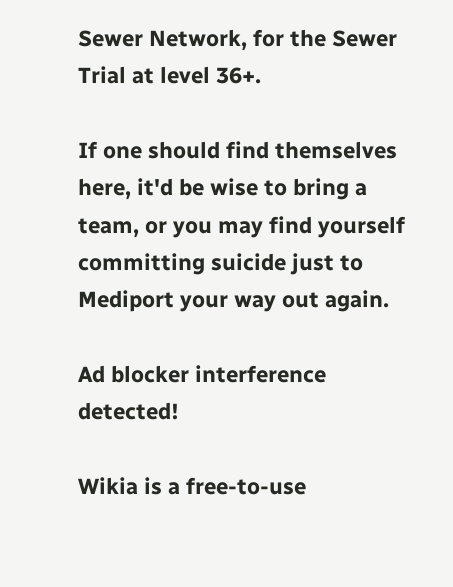Sewer Network, for the Sewer Trial at level 36+.

If one should find themselves here, it'd be wise to bring a team, or you may find yourself committing suicide just to Mediport your way out again.

Ad blocker interference detected!

Wikia is a free-to-use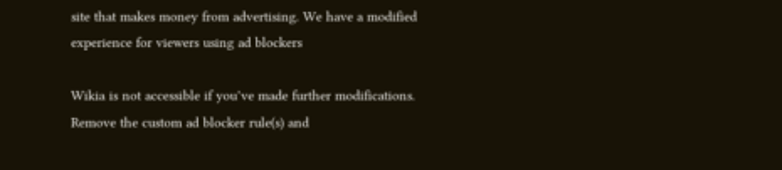site that makes money from advertising. We have a modified experience for viewers using ad blockers

Wikia is not accessible if you’ve made further modifications. Remove the custom ad blocker rule(s) and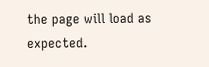the page will load as expected.